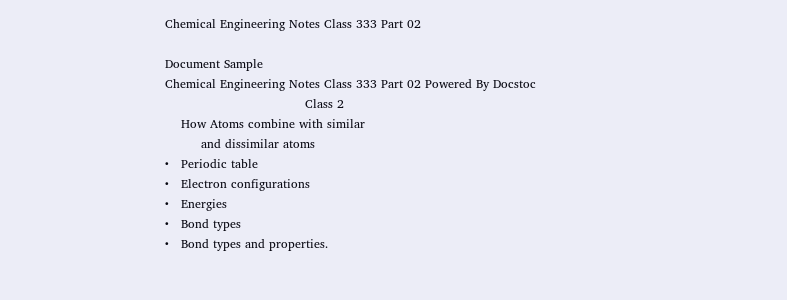Chemical Engineering Notes Class 333 Part 02

Document Sample
Chemical Engineering Notes Class 333 Part 02 Powered By Docstoc
                                   Class 2
    How Atoms combine with similar
         and dissimilar atoms
•   Periodic table
•   Electron configurations
•   Energies
•   Bond types
•   Bond types and properties.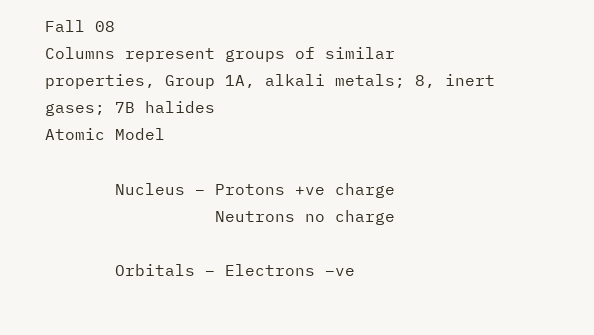Fall 08
Columns represent groups of similar properties, Group 1A, alkali metals; 8, inert gases; 7B halides
Atomic Model

       Nucleus – Protons +ve charge
                 Neutrons no charge

       Orbitals – Electrons –ve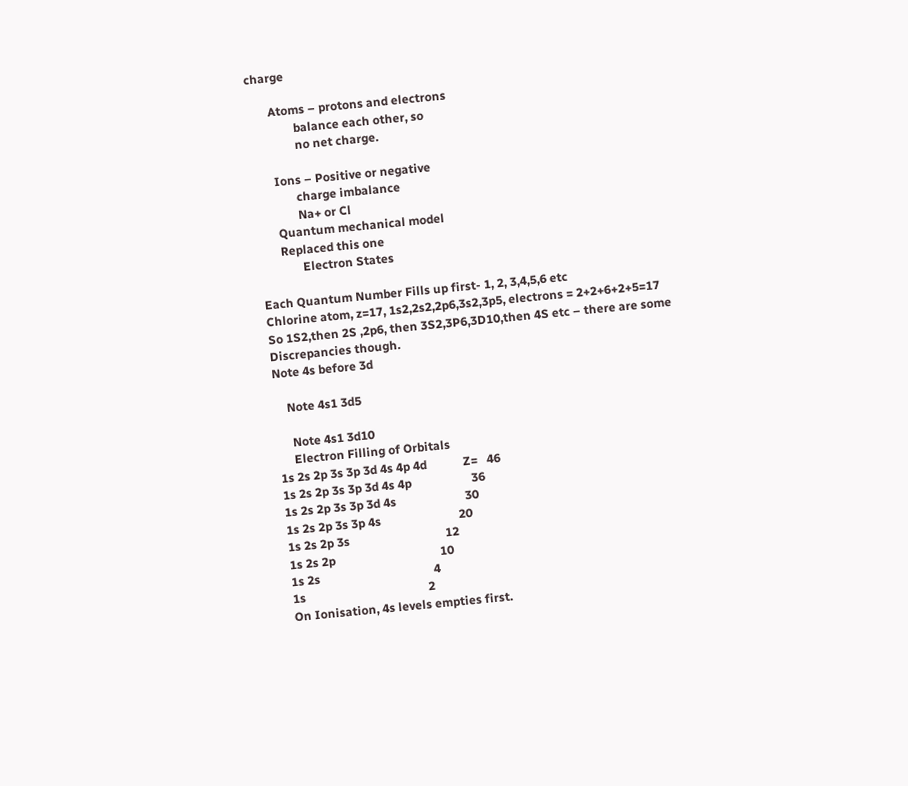charge

       Atoms – protons and electrons
               balance each other, so
               no net charge.

       Ions – Positive or negative
              charge imbalance
              Na+ or Cl
       Quantum mechanical model
       Replaced this one
              Electron States

Each Quantum Number Fills up first- 1, 2, 3,4,5,6 etc
Chlorine atom, z=17, 1s2,2s2,2p6,3s2,3p5, electrons = 2+2+6+2+5=17
So 1S2,then 2S ,2p6, then 3S2,3P6,3D10,then 4S etc – there are some
Discrepancies though.
Note 4s before 3d

    Note 4s1 3d5

     Note 4s1 3d10
     Electron Filling of Orbitals
1s 2s 2p 3s 3p 3d 4s 4p 4d            Z=   46
1s 2s 2p 3s 3p 3d 4s 4p                    36
1s 2s 2p 3s 3p 3d 4s                       30
1s 2s 2p 3s 3p 4s                          20
1s 2s 2p 3s                                12
1s 2s 2p                                   10
1s 2s                                      4
1s                                         2
On Ionisation, 4s levels empties first.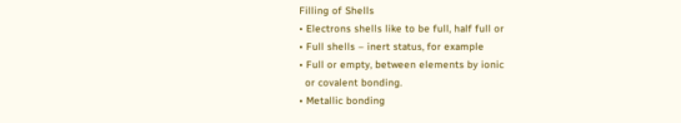Filling of Shells
• Electrons shells like to be full, half full or
• Full shells – inert status, for example
• Full or empty, between elements by ionic
  or covalent bonding.
• Metallic bonding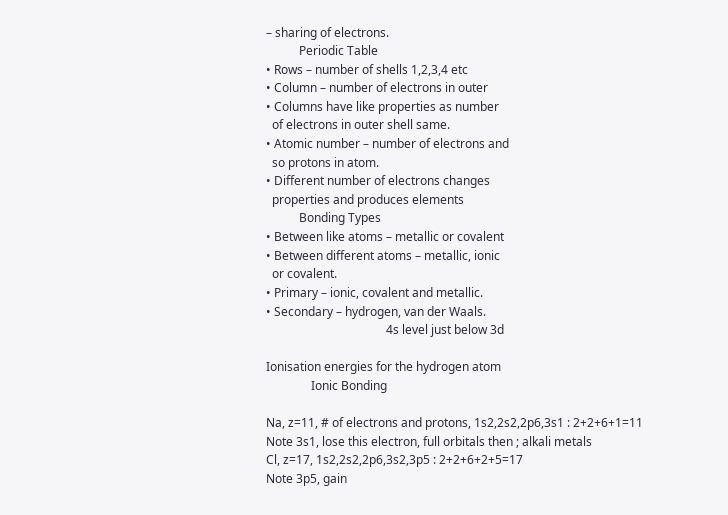– sharing of electrons.
           Periodic Table
• Rows – number of shells 1,2,3,4 etc
• Column – number of electrons in outer
• Columns have like properties as number
  of electrons in outer shell same.
• Atomic number – number of electrons and
  so protons in atom.
• Different number of electrons changes
  properties and produces elements
           Bonding Types
• Between like atoms – metallic or covalent
• Between different atoms – metallic, ionic
  or covalent.
• Primary – ionic, covalent and metallic.
• Secondary – hydrogen, van der Waals.
                                        4s level just below 3d

Ionisation energies for the hydrogen atom
               Ionic Bonding

Na, z=11, # of electrons and protons, 1s2,2s2,2p6,3s1 : 2+2+6+1=11
Note 3s1, lose this electron, full orbitals then ; alkali metals
Cl, z=17, 1s2,2s2,2p6,3s2,3p5 : 2+2+6+2+5=17
Note 3p5, gain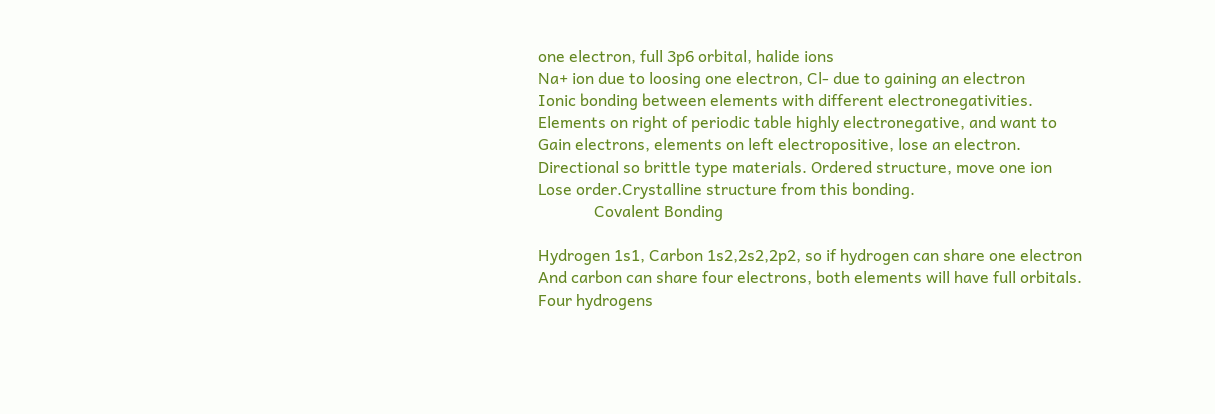one electron, full 3p6 orbital, halide ions
Na+ ion due to loosing one electron, Cl- due to gaining an electron
Ionic bonding between elements with different electronegativities.
Elements on right of periodic table highly electronegative, and want to
Gain electrons, elements on left electropositive, lose an electron.
Directional so brittle type materials. Ordered structure, move one ion
Lose order.Crystalline structure from this bonding.
              Covalent Bonding

Hydrogen 1s1, Carbon 1s2,2s2,2p2, so if hydrogen can share one electron
And carbon can share four electrons, both elements will have full orbitals.
Four hydrogens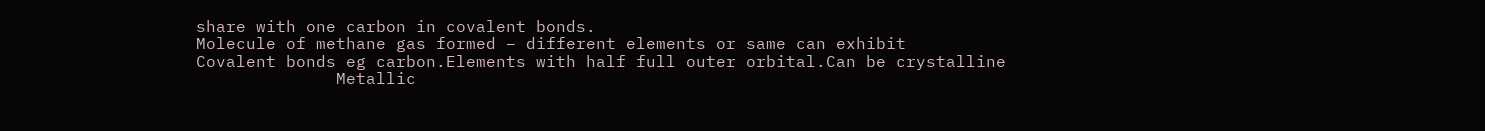share with one carbon in covalent bonds.
Molecule of methane gas formed – different elements or same can exhibit
Covalent bonds eg carbon.Elements with half full outer orbital.Can be crystalline
              Metallic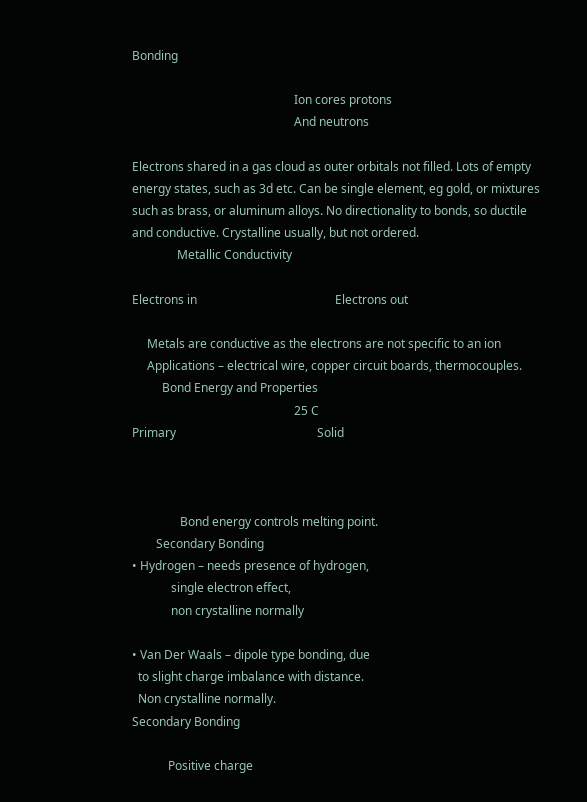Bonding

                                                      Ion cores protons
                                                      And neutrons

Electrons shared in a gas cloud as outer orbitals not filled. Lots of empty
energy states, such as 3d etc. Can be single element, eg gold, or mixtures
such as brass, or aluminum alloys. No directionality to bonds, so ductile
and conductive. Crystalline usually, but not ordered.
               Metallic Conductivity

Electrons in                                              Electrons out

     Metals are conductive as the electrons are not specific to an ion
     Applications – electrical wire, copper circuit boards, thermocouples.
          Bond Energy and Properties
                                                      25 C
Primary                                               Solid



                Bond energy controls melting point.
        Secondary Bonding
• Hydrogen – needs presence of hydrogen,
             single electron effect,
             non crystalline normally

• Van Der Waals – dipole type bonding, due
  to slight charge imbalance with distance.
  Non crystalline normally.
Secondary Bonding

            Positive charge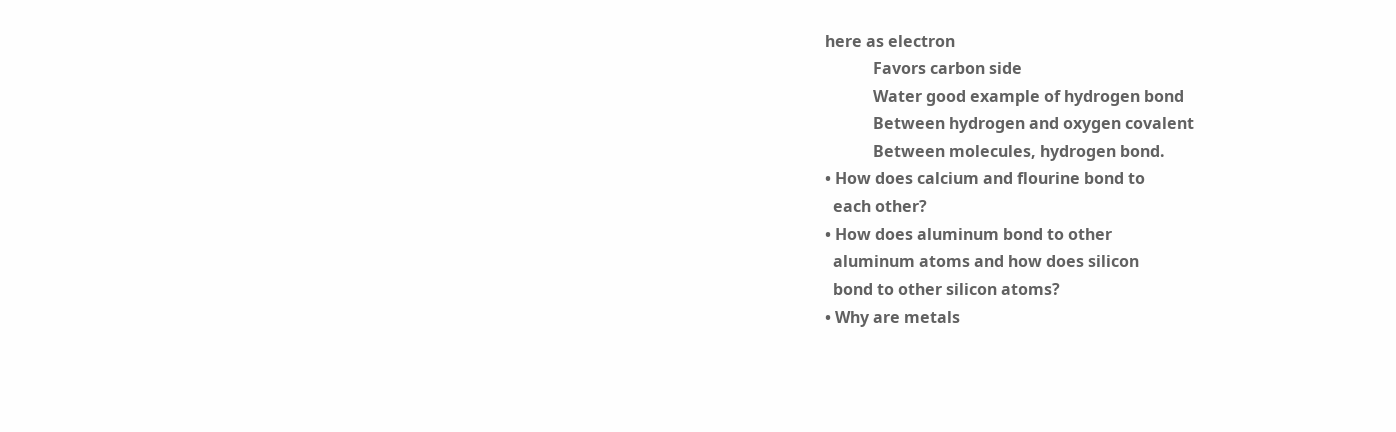here as electron
            Favors carbon side
            Water good example of hydrogen bond
            Between hydrogen and oxygen covalent
            Between molecules, hydrogen bond.
• How does calcium and flourine bond to
  each other?
• How does aluminum bond to other
  aluminum atoms and how does silicon
  bond to other silicon atoms?
• Why are metals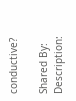conductive?

Shared By:
Description: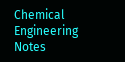Chemical Engineering Notes